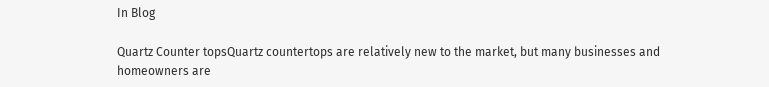In Blog

Quartz Counter topsQuartz countertops are relatively new to the market, but many businesses and homeowners are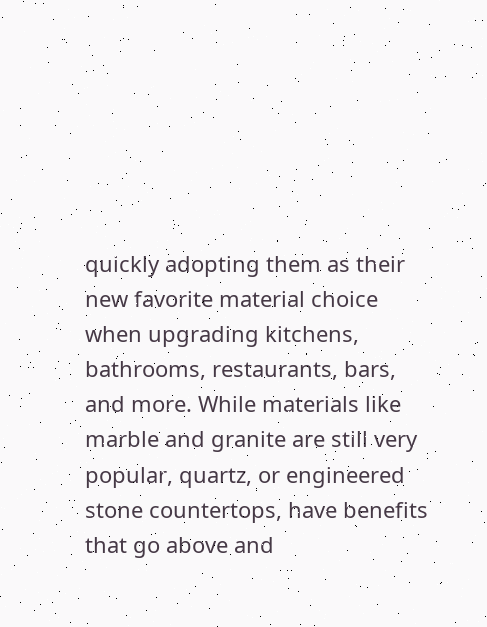quickly adopting them as their new favorite material choice when upgrading kitchens, bathrooms, restaurants, bars, and more. While materials like marble and granite are still very popular, quartz, or engineered stone countertops, have benefits that go above and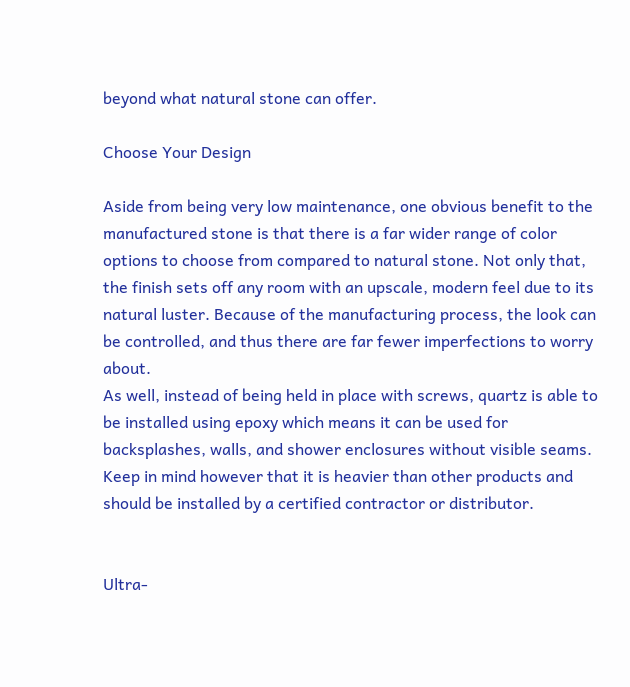beyond what natural stone can offer.

Choose Your Design

Aside from being very low maintenance, one obvious benefit to the manufactured stone is that there is a far wider range of color options to choose from compared to natural stone. Not only that, the finish sets off any room with an upscale, modern feel due to its natural luster. Because of the manufacturing process, the look can be controlled, and thus there are far fewer imperfections to worry about.
As well, instead of being held in place with screws, quartz is able to be installed using epoxy which means it can be used for backsplashes, walls, and shower enclosures without visible seams. Keep in mind however that it is heavier than other products and should be installed by a certified contractor or distributor.


Ultra-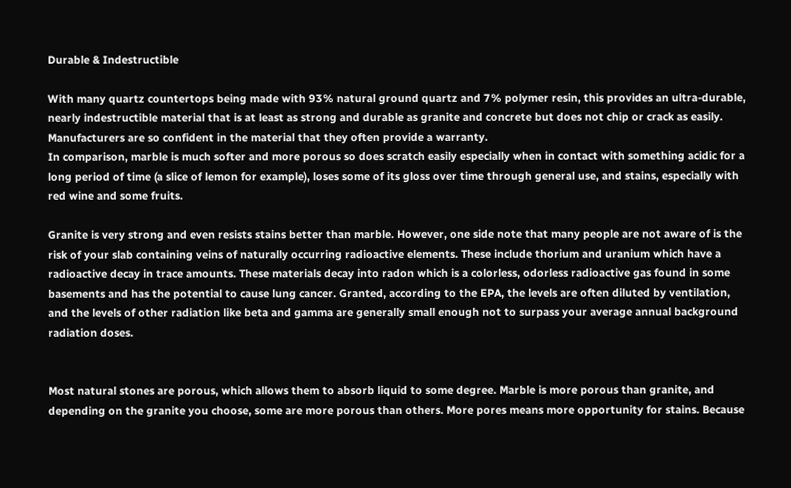Durable & Indestructible

With many quartz countertops being made with 93% natural ground quartz and 7% polymer resin, this provides an ultra-durable, nearly indestructible material that is at least as strong and durable as granite and concrete but does not chip or crack as easily. Manufacturers are so confident in the material that they often provide a warranty.
In comparison, marble is much softer and more porous so does scratch easily especially when in contact with something acidic for a long period of time (a slice of lemon for example), loses some of its gloss over time through general use, and stains, especially with red wine and some fruits.

Granite is very strong and even resists stains better than marble. However, one side note that many people are not aware of is the risk of your slab containing veins of naturally occurring radioactive elements. These include thorium and uranium which have a radioactive decay in trace amounts. These materials decay into radon which is a colorless, odorless radioactive gas found in some basements and has the potential to cause lung cancer. Granted, according to the EPA, the levels are often diluted by ventilation, and the levels of other radiation like beta and gamma are generally small enough not to surpass your average annual background radiation doses.


Most natural stones are porous, which allows them to absorb liquid to some degree. Marble is more porous than granite, and depending on the granite you choose, some are more porous than others. More pores means more opportunity for stains. Because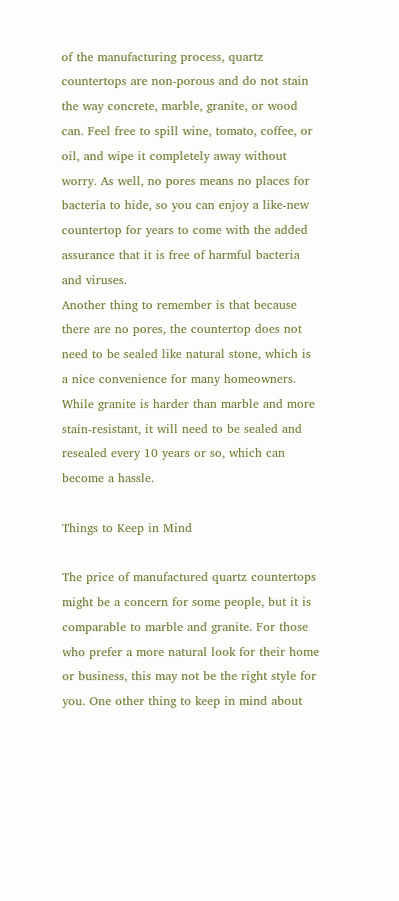of the manufacturing process, quartz countertops are non-porous and do not stain the way concrete, marble, granite, or wood can. Feel free to spill wine, tomato, coffee, or oil, and wipe it completely away without worry. As well, no pores means no places for bacteria to hide, so you can enjoy a like-new countertop for years to come with the added assurance that it is free of harmful bacteria and viruses.
Another thing to remember is that because there are no pores, the countertop does not need to be sealed like natural stone, which is a nice convenience for many homeowners. While granite is harder than marble and more stain-resistant, it will need to be sealed and resealed every 10 years or so, which can become a hassle.

Things to Keep in Mind

The price of manufactured quartz countertops might be a concern for some people, but it is comparable to marble and granite. For those who prefer a more natural look for their home or business, this may not be the right style for you. One other thing to keep in mind about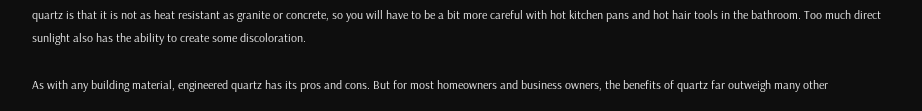quartz is that it is not as heat resistant as granite or concrete, so you will have to be a bit more careful with hot kitchen pans and hot hair tools in the bathroom. Too much direct sunlight also has the ability to create some discoloration.

As with any building material, engineered quartz has its pros and cons. But for most homeowners and business owners, the benefits of quartz far outweigh many other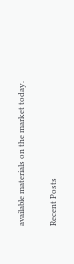available materials on the market today.

Recent Posts